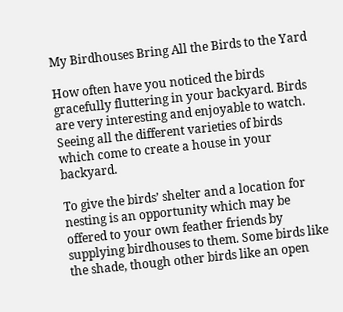My Birdhouses Bring All the Birds to the Yard

How often have you noticed the birds gracefully fluttering in your backyard. Birds are very interesting and enjoyable to watch. Seeing all the different varieties of birds which come to create a house in your backyard.

To give the birds’ shelter and a location for nesting is an opportunity which may be offered to your own feather friends by supplying birdhouses to them. Some birds like the shade, though other birds like an open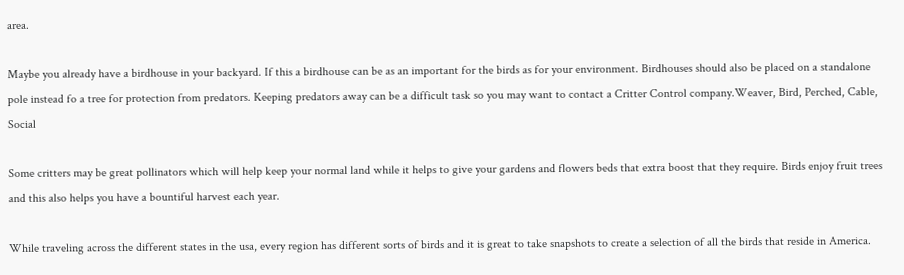area.

Maybe you already have a birdhouse in your backyard. If this a birdhouse can be as an important for the birds as for your environment. Birdhouses should also be placed on a standalone pole instead fo a tree for protection from predators. Keeping predators away can be a difficult task so you may want to contact a Critter Control company.Weaver, Bird, Perched, Cable, Social

Some critters may be great pollinators which will help keep your normal land while it helps to give your gardens and flowers beds that extra boost that they require. Birds enjoy fruit trees and this also helps you have a bountiful harvest each year.

While traveling across the different states in the usa, every region has different sorts of birds and it is great to take snapshots to create a selection of all the birds that reside in America.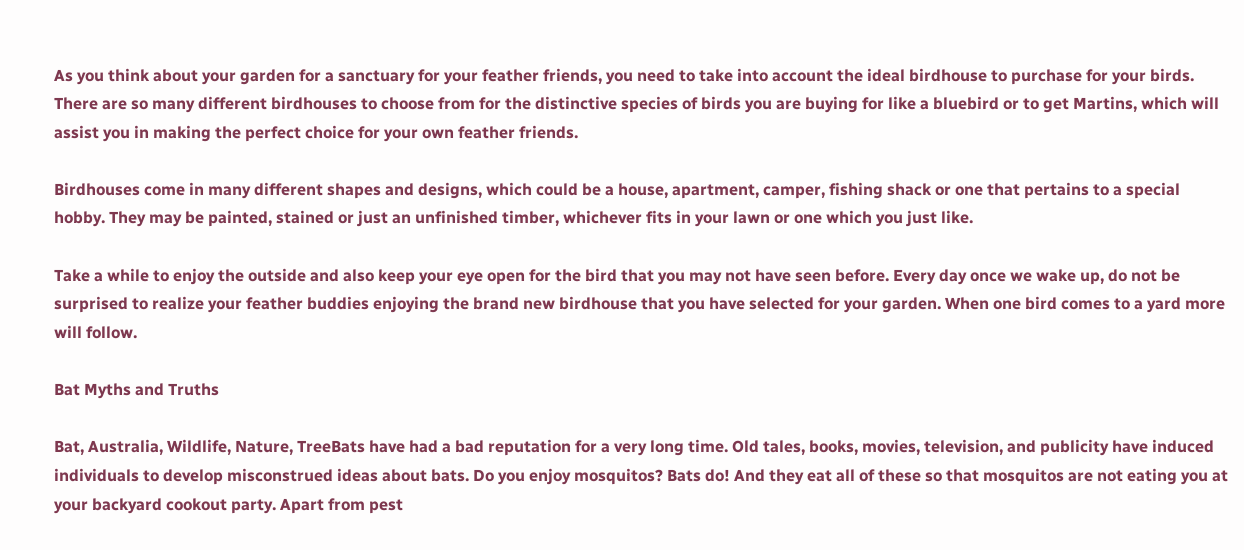As you think about your garden for a sanctuary for your feather friends, you need to take into account the ideal birdhouse to purchase for your birds. There are so many different birdhouses to choose from for the distinctive species of birds you are buying for like a bluebird or to get Martins, which will assist you in making the perfect choice for your own feather friends.

Birdhouses come in many different shapes and designs, which could be a house, apartment, camper, fishing shack or one that pertains to a special hobby. They may be painted, stained or just an unfinished timber, whichever fits in your lawn or one which you just like.

Take a while to enjoy the outside and also keep your eye open for the bird that you may not have seen before. Every day once we wake up, do not be surprised to realize your feather buddies enjoying the brand new birdhouse that you have selected for your garden. When one bird comes to a yard more will follow.

Bat Myths and Truths

Bat, Australia, Wildlife, Nature, TreeBats have had a bad reputation for a very long time. Old tales, books, movies, television, and publicity have induced individuals to develop misconstrued ideas about bats. Do you enjoy mosquitos? Bats do! And they eat all of these so that mosquitos are not eating you at your backyard cookout party. Apart from pest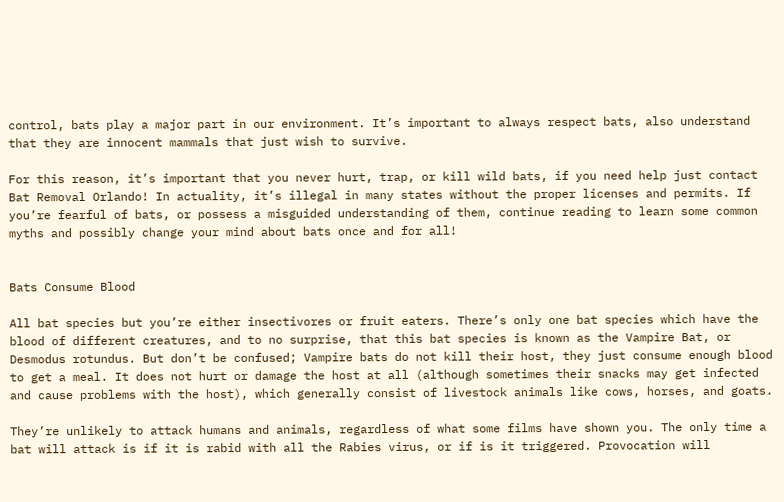control, bats play a major part in our environment. It’s important to always respect bats, also understand that they are innocent mammals that just wish to survive.

For this reason, it’s important that you never hurt, trap, or kill wild bats, if you need help just contact Bat Removal Orlando! In actuality, it’s illegal in many states without the proper licenses and permits. If you’re fearful of bats, or possess a misguided understanding of them, continue reading to learn some common myths and possibly change your mind about bats once and for all!


Bats Consume Blood

All bat species but you’re either insectivores or fruit eaters. There’s only one bat species which have the blood of different creatures, and to no surprise, that this bat species is known as the Vampire Bat, or Desmodus rotundus. But don’t be confused; Vampire bats do not kill their host, they just consume enough blood to get a meal. It does not hurt or damage the host at all (although sometimes their snacks may get infected and cause problems with the host), which generally consist of livestock animals like cows, horses, and goats.

They’re unlikely to attack humans and animals, regardless of what some films have shown you. The only time a bat will attack is if it is rabid with all the Rabies virus, or if is it triggered. Provocation will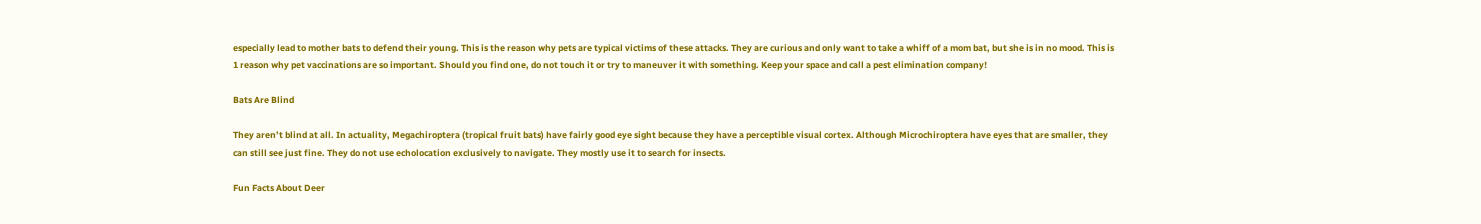especially lead to mother bats to defend their young. This is the reason why pets are typical victims of these attacks. They are curious and only want to take a whiff of a mom bat, but she is in no mood. This is 1 reason why pet vaccinations are so important. Should you find one, do not touch it or try to maneuver it with something. Keep your space and call a pest elimination company!

Bats Are Blind

They aren’t blind at all. In actuality, Megachiroptera (tropical fruit bats) have fairly good eye sight because they have a perceptible visual cortex. Although Microchiroptera have eyes that are smaller, they can still see just fine. They do not use echolocation exclusively to navigate. They mostly use it to search for insects.

Fun Facts About Deer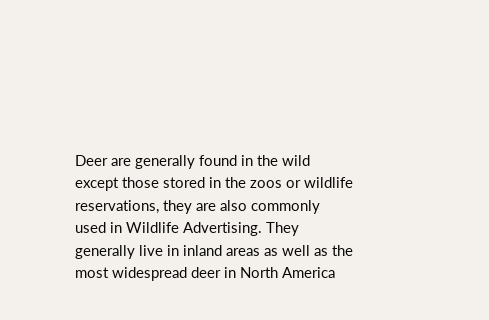Deer are generally found in the wild except those stored in the zoos or wildlife reservations, they are also commonly used in Wildlife Advertising. They generally live in inland areas as well as the most widespread deer in North America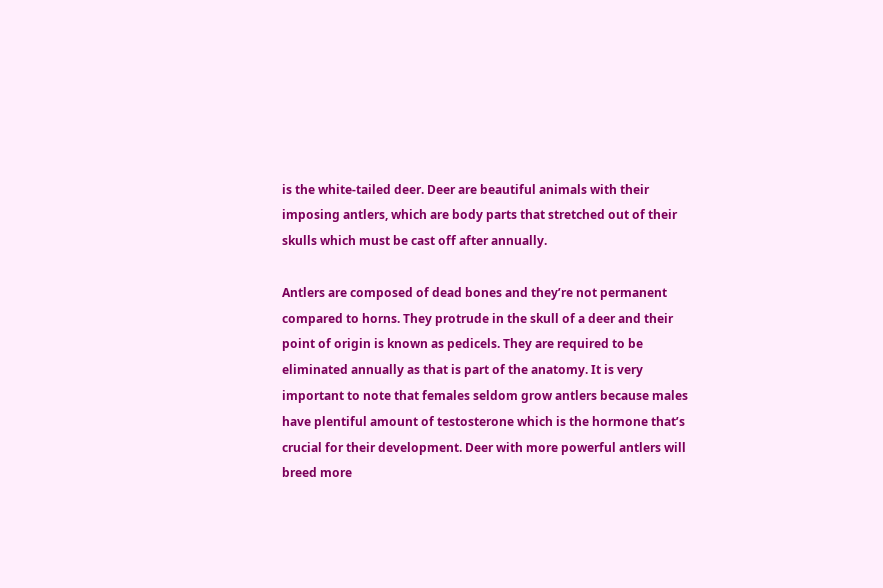is the white-tailed deer. Deer are beautiful animals with their imposing antlers, which are body parts that stretched out of their skulls which must be cast off after annually.

Antlers are composed of dead bones and they’re not permanent compared to horns. They protrude in the skull of a deer and their point of origin is known as pedicels. They are required to be eliminated annually as that is part of the anatomy. It is very important to note that females seldom grow antlers because males have plentiful amount of testosterone which is the hormone that’s crucial for their development. Deer with more powerful antlers will breed more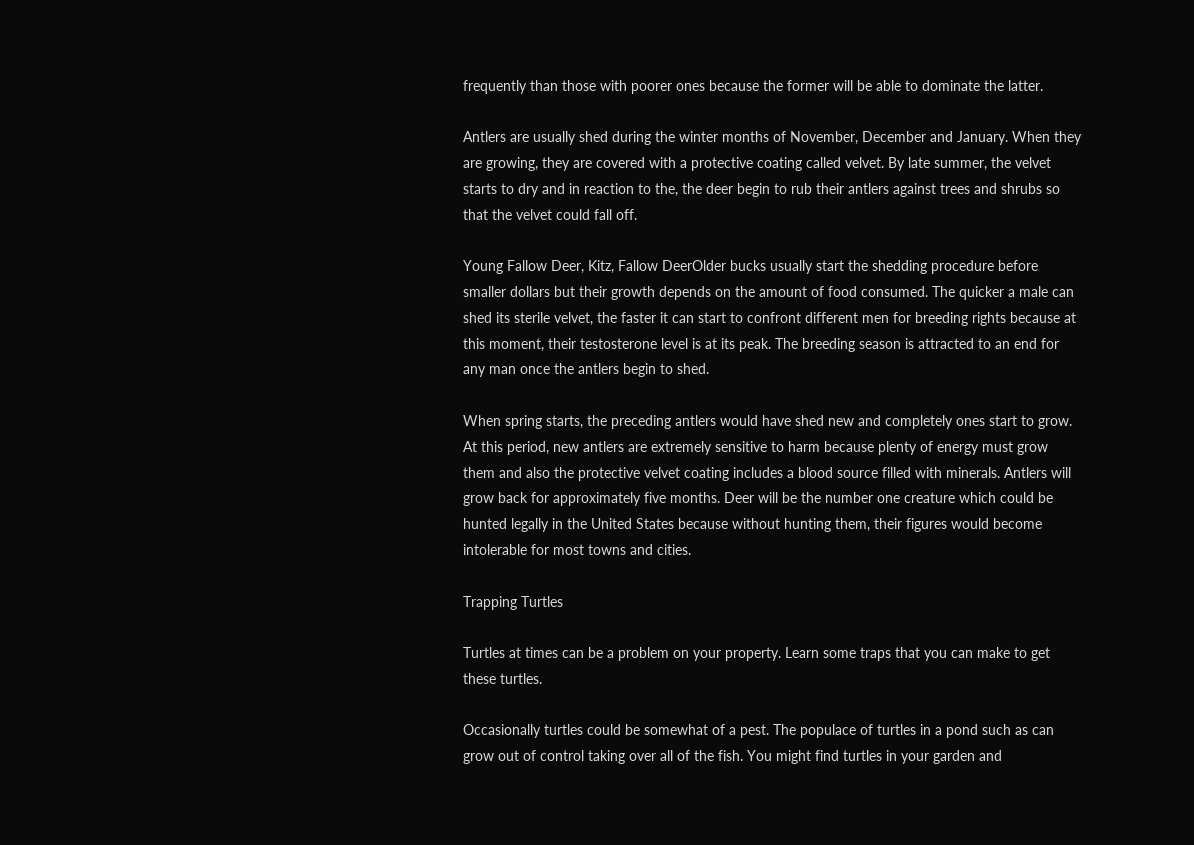frequently than those with poorer ones because the former will be able to dominate the latter.

Antlers are usually shed during the winter months of November, December and January. When they are growing, they are covered with a protective coating called velvet. By late summer, the velvet starts to dry and in reaction to the, the deer begin to rub their antlers against trees and shrubs so that the velvet could fall off.

Young Fallow Deer, Kitz, Fallow DeerOlder bucks usually start the shedding procedure before smaller dollars but their growth depends on the amount of food consumed. The quicker a male can shed its sterile velvet, the faster it can start to confront different men for breeding rights because at this moment, their testosterone level is at its peak. The breeding season is attracted to an end for any man once the antlers begin to shed.

When spring starts, the preceding antlers would have shed new and completely ones start to grow. At this period, new antlers are extremely sensitive to harm because plenty of energy must grow them and also the protective velvet coating includes a blood source filled with minerals. Antlers will grow back for approximately five months. Deer will be the number one creature which could be hunted legally in the United States because without hunting them, their figures would become intolerable for most towns and cities.

Trapping Turtles

Turtles at times can be a problem on your property. Learn some traps that you can make to get these turtles.

Occasionally turtles could be somewhat of a pest. The populace of turtles in a pond such as can grow out of control taking over all of the fish. You might find turtles in your garden and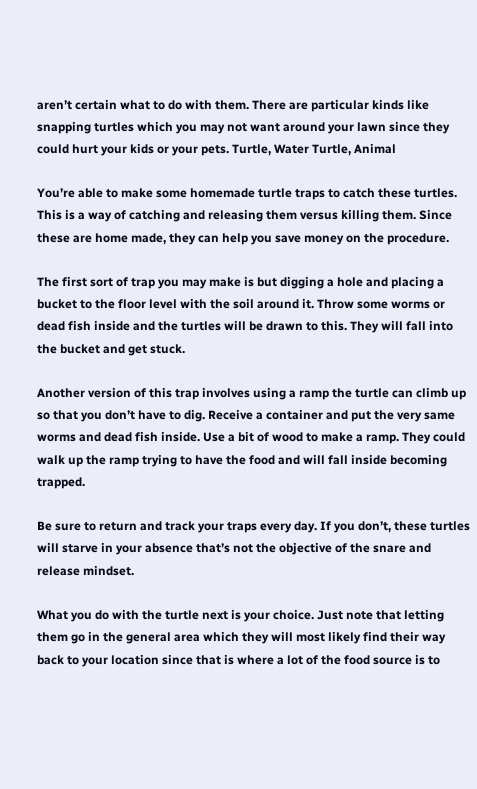aren’t certain what to do with them. There are particular kinds like snapping turtles which you may not want around your lawn since they could hurt your kids or your pets. Turtle, Water Turtle, Animal

You’re able to make some homemade turtle traps to catch these turtles. This is a way of catching and releasing them versus killing them. Since these are home made, they can help you save money on the procedure.

The first sort of trap you may make is but digging a hole and placing a bucket to the floor level with the soil around it. Throw some worms or dead fish inside and the turtles will be drawn to this. They will fall into the bucket and get stuck.

Another version of this trap involves using a ramp the turtle can climb up so that you don’t have to dig. Receive a container and put the very same worms and dead fish inside. Use a bit of wood to make a ramp. They could walk up the ramp trying to have the food and will fall inside becoming trapped.

Be sure to return and track your traps every day. If you don’t, these turtles will starve in your absence that’s not the objective of the snare and release mindset.

What you do with the turtle next is your choice. Just note that letting them go in the general area which they will most likely find their way back to your location since that is where a lot of the food source is to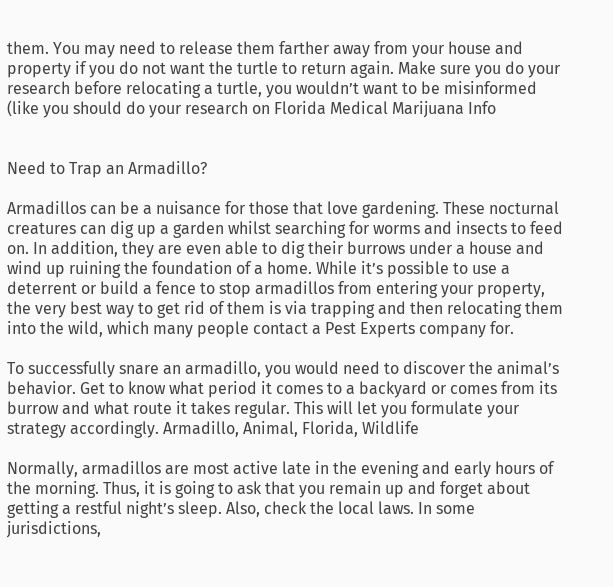them. You may need to release them farther away from your house and property if you do not want the turtle to return again. Make sure you do your research before relocating a turtle, you wouldn’t want to be misinformed (like you should do your research on Florida Medical Marijuana Info


Need to Trap an Armadillo?

Armadillos can be a nuisance for those that love gardening. These nocturnal creatures can dig up a garden whilst searching for worms and insects to feed on. In addition, they are even able to dig their burrows under a house and wind up ruining the foundation of a home. While it’s possible to use a deterrent or build a fence to stop armadillos from entering your property, the very best way to get rid of them is via trapping and then relocating them into the wild, which many people contact a Pest Experts company for.

To successfully snare an armadillo, you would need to discover the animal’s behavior. Get to know what period it comes to a backyard or comes from its burrow and what route it takes regular. This will let you formulate your strategy accordingly. Armadillo, Animal, Florida, Wildlife

Normally, armadillos are most active late in the evening and early hours of the morning. Thus, it is going to ask that you remain up and forget about getting a restful night’s sleep. Also, check the local laws. In some jurisdictions,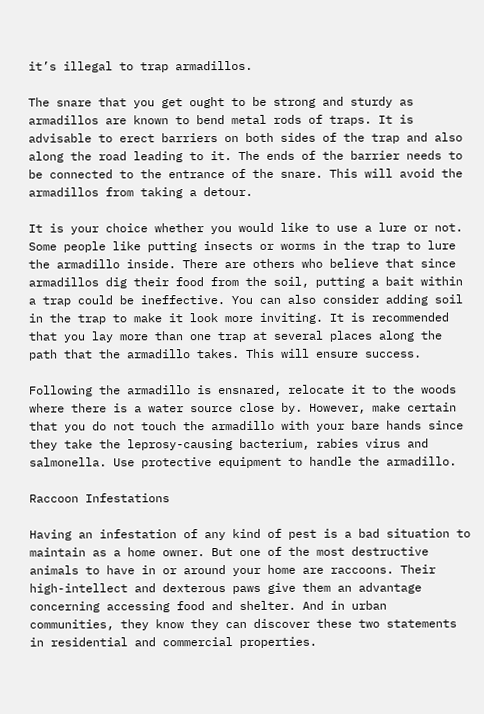it’s illegal to trap armadillos.

The snare that you get ought to be strong and sturdy as armadillos are known to bend metal rods of traps. It is advisable to erect barriers on both sides of the trap and also along the road leading to it. The ends of the barrier needs to be connected to the entrance of the snare. This will avoid the armadillos from taking a detour.

It is your choice whether you would like to use a lure or not. Some people like putting insects or worms in the trap to lure the armadillo inside. There are others who believe that since armadillos dig their food from the soil, putting a bait within a trap could be ineffective. You can also consider adding soil in the trap to make it look more inviting. It is recommended that you lay more than one trap at several places along the path that the armadillo takes. This will ensure success.

Following the armadillo is ensnared, relocate it to the woods where there is a water source close by. However, make certain that you do not touch the armadillo with your bare hands since they take the leprosy-causing bacterium, rabies virus and salmonella. Use protective equipment to handle the armadillo.

Raccoon Infestations

Having an infestation of any kind of pest is a bad situation to maintain as a home owner. But one of the most destructive animals to have in or around your home are raccoons. Their high-intellect and dexterous paws give them an advantage concerning accessing food and shelter. And in urban communities, they know they can discover these two statements in residential and commercial properties.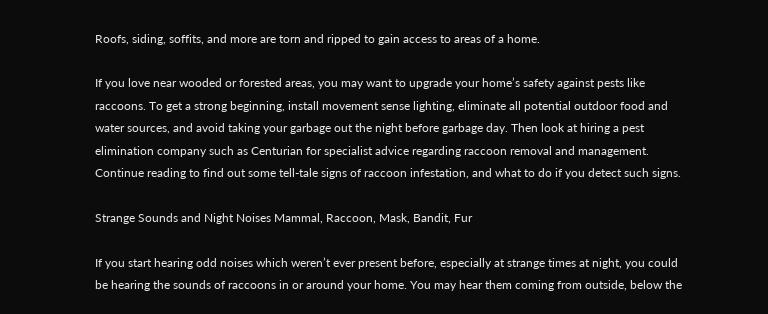Roofs, siding, soffits, and more are torn and ripped to gain access to areas of a home.

If you love near wooded or forested areas, you may want to upgrade your home’s safety against pests like raccoons. To get a strong beginning, install movement sense lighting, eliminate all potential outdoor food and water sources, and avoid taking your garbage out the night before garbage day. Then look at hiring a pest elimination company such as Centurian for specialist advice regarding raccoon removal and management. Continue reading to find out some tell-tale signs of raccoon infestation, and what to do if you detect such signs.

Strange Sounds and Night Noises Mammal, Raccoon, Mask, Bandit, Fur

If you start hearing odd noises which weren’t ever present before, especially at strange times at night, you could be hearing the sounds of raccoons in or around your home. You may hear them coming from outside, below the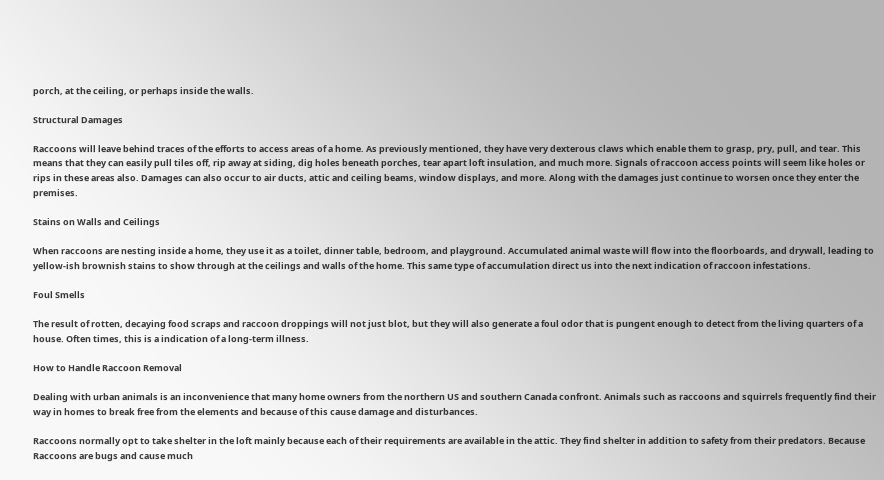porch, at the ceiling, or perhaps inside the walls.

Structural Damages

Raccoons will leave behind traces of the efforts to access areas of a home. As previously mentioned, they have very dexterous claws which enable them to grasp, pry, pull, and tear. This means that they can easily pull tiles off, rip away at siding, dig holes beneath porches, tear apart loft insulation, and much more. Signals of raccoon access points will seem like holes or rips in these areas also. Damages can also occur to air ducts, attic and ceiling beams, window displays, and more. Along with the damages just continue to worsen once they enter the premises.

Stains on Walls and Ceilings

When raccoons are nesting inside a home, they use it as a toilet, dinner table, bedroom, and playground. Accumulated animal waste will flow into the floorboards, and drywall, leading to yellow-ish brownish stains to show through at the ceilings and walls of the home. This same type of accumulation direct us into the next indication of raccoon infestations.

Foul Smells

The result of rotten, decaying food scraps and raccoon droppings will not just blot, but they will also generate a foul odor that is pungent enough to detect from the living quarters of a house. Often times, this is a indication of a long-term illness.

How to Handle Raccoon Removal

Dealing with urban animals is an inconvenience that many home owners from the northern US and southern Canada confront. Animals such as raccoons and squirrels frequently find their way in homes to break free from the elements and because of this cause damage and disturbances.

Raccoons normally opt to take shelter in the loft mainly because each of their requirements are available in the attic. They find shelter in addition to safety from their predators. Because Raccoons are bugs and cause much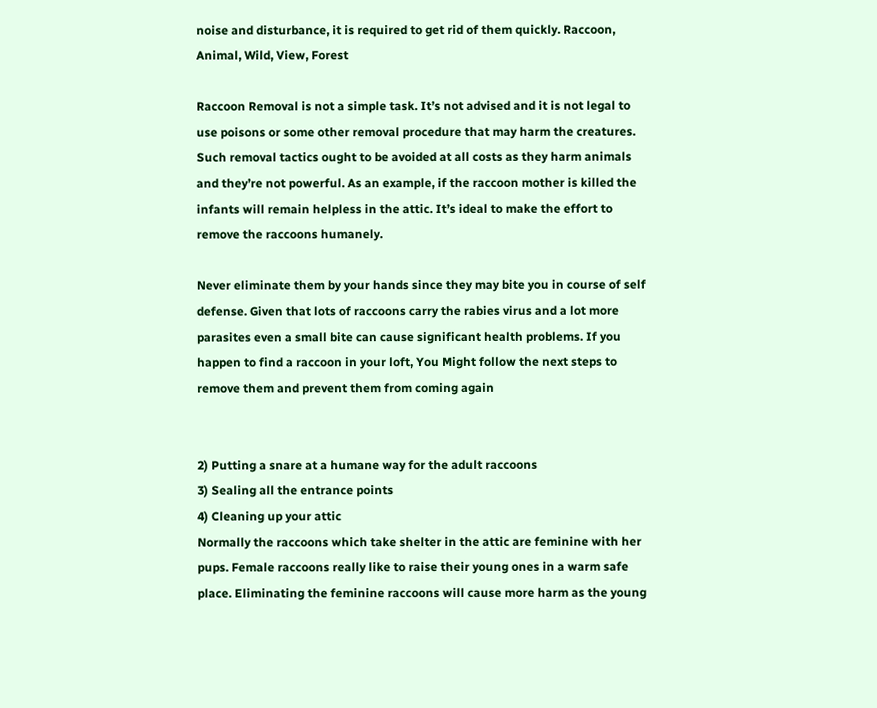noise and disturbance, it is required to get rid of them quickly. Raccoon, Animal, Wild, View, Forest

Raccoon Removal is not a simple task. It’s not advised and it is not legal to use poisons or some other removal procedure that may harm the creatures. Such removal tactics ought to be avoided at all costs as they harm animals and they’re not powerful. As an example, if the raccoon mother is killed the infants will remain helpless in the attic. It’s ideal to make the effort to remove the raccoons humanely.

Never eliminate them by your hands since they may bite you in course of self defense. Given that lots of raccoons carry the rabies virus and a lot more parasites even a small bite can cause significant health problems. If you happen to find a raccoon in your loft, You Might follow the next steps to remove them and prevent them from coming again


2) Putting a snare at a humane way for the adult raccoons
3) Sealing all the entrance points
4) Cleaning up your attic
Normally the raccoons which take shelter in the attic are feminine with her pups. Female raccoons really like to raise their young ones in a warm safe place. Eliminating the feminine raccoons will cause more harm as the young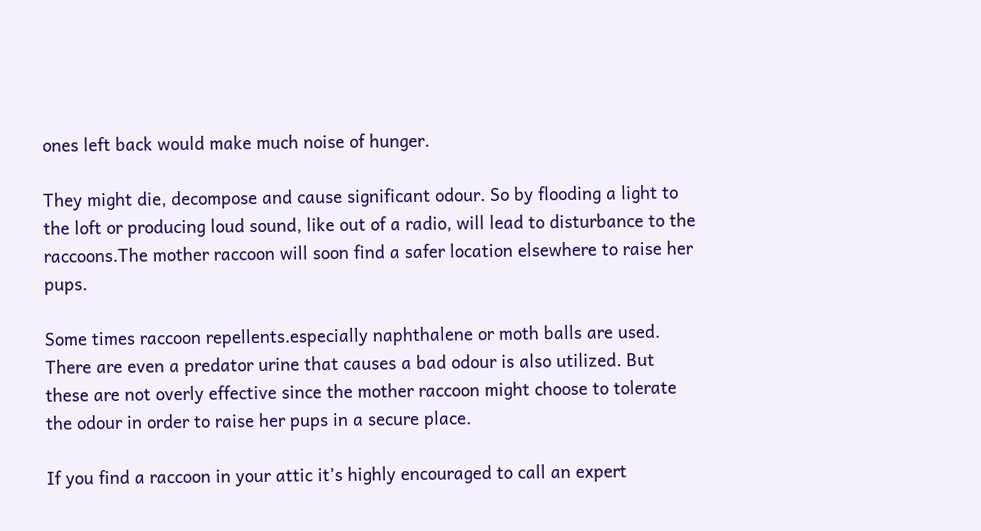ones left back would make much noise of hunger.

They might die, decompose and cause significant odour. So by flooding a light to the loft or producing loud sound, like out of a radio, will lead to disturbance to the raccoons.The mother raccoon will soon find a safer location elsewhere to raise her pups.

Some times raccoon repellents.especially naphthalene or moth balls are used. There are even a predator urine that causes a bad odour is also utilized. But these are not overly effective since the mother raccoon might choose to tolerate the odour in order to raise her pups in a secure place.

If you find a raccoon in your attic it’s highly encouraged to call an expert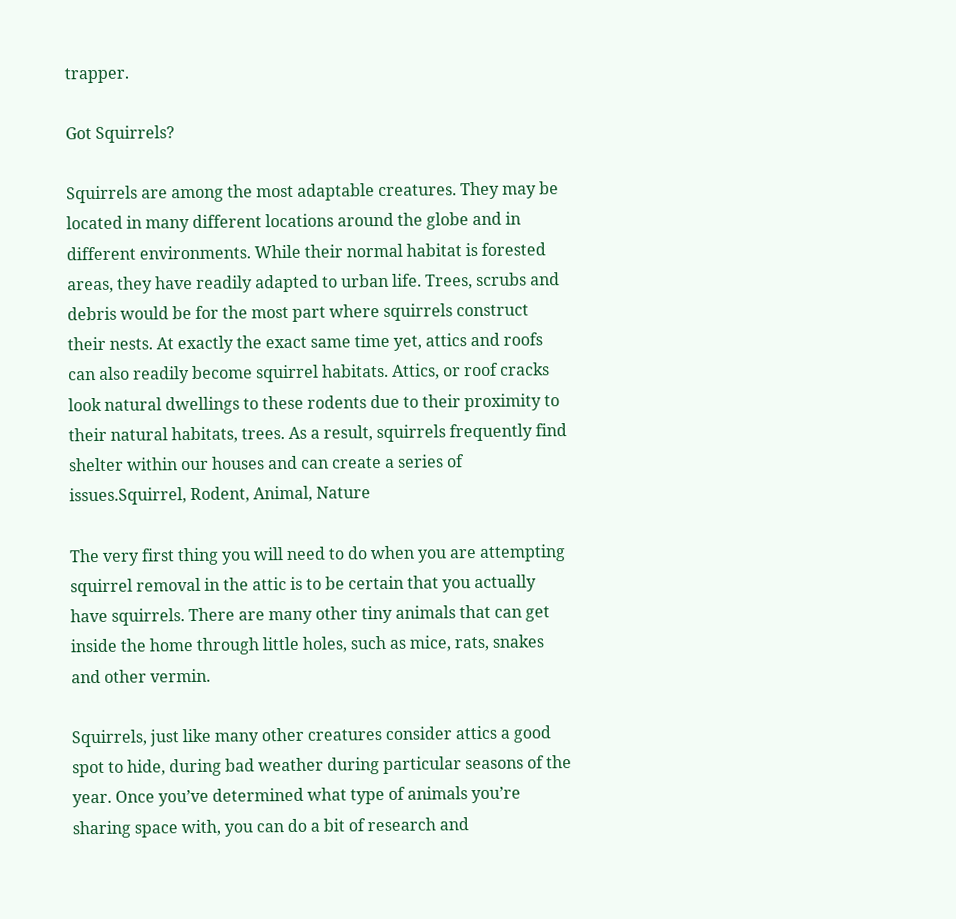trapper.

Got Squirrels?

Squirrels are among the most adaptable creatures. They may be located in many different locations around the globe and in different environments. While their normal habitat is forested areas, they have readily adapted to urban life. Trees, scrubs and debris would be for the most part where squirrels construct their nests. At exactly the exact same time yet, attics and roofs can also readily become squirrel habitats. Attics, or roof cracks look natural dwellings to these rodents due to their proximity to their natural habitats, trees. As a result, squirrels frequently find shelter within our houses and can create a series of issues.Squirrel, Rodent, Animal, Nature

The very first thing you will need to do when you are attempting squirrel removal in the attic is to be certain that you actually have squirrels. There are many other tiny animals that can get inside the home through little holes, such as mice, rats, snakes and other vermin.

Squirrels, just like many other creatures consider attics a good spot to hide, during bad weather during particular seasons of the year. Once you’ve determined what type of animals you’re sharing space with, you can do a bit of research and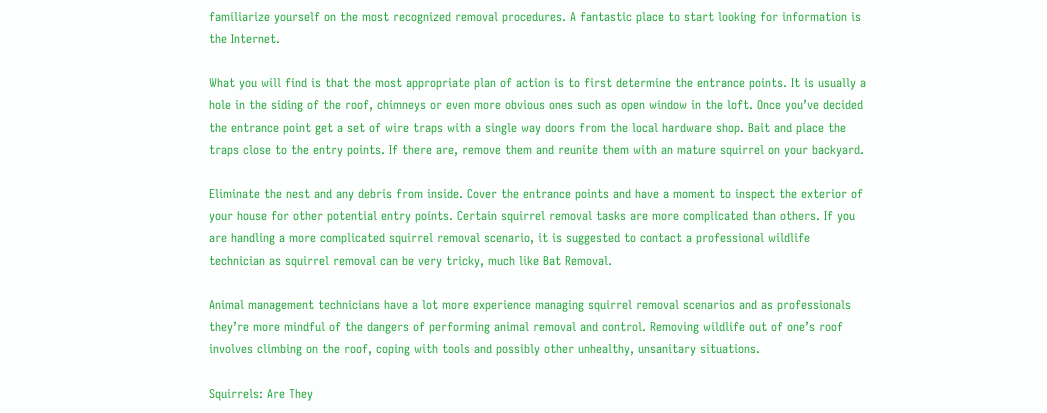familiarize yourself on the most recognized removal procedures. A fantastic place to start looking for information is the Internet.

What you will find is that the most appropriate plan of action is to first determine the entrance points. It is usually a hole in the siding of the roof, chimneys or even more obvious ones such as open window in the loft. Once you’ve decided the entrance point get a set of wire traps with a single way doors from the local hardware shop. Bait and place the traps close to the entry points. If there are, remove them and reunite them with an mature squirrel on your backyard.

Eliminate the nest and any debris from inside. Cover the entrance points and have a moment to inspect the exterior of your house for other potential entry points. Certain squirrel removal tasks are more complicated than others. If you are handling a more complicated squirrel removal scenario, it is suggested to contact a professional wildlife technician as squirrel removal can be very tricky, much like Bat Removal.

Animal management technicians have a lot more experience managing squirrel removal scenarios and as professionals they’re more mindful of the dangers of performing animal removal and control. Removing wildlife out of one’s roof involves climbing on the roof, coping with tools and possibly other unhealthy, unsanitary situations.

Squirrels: Are They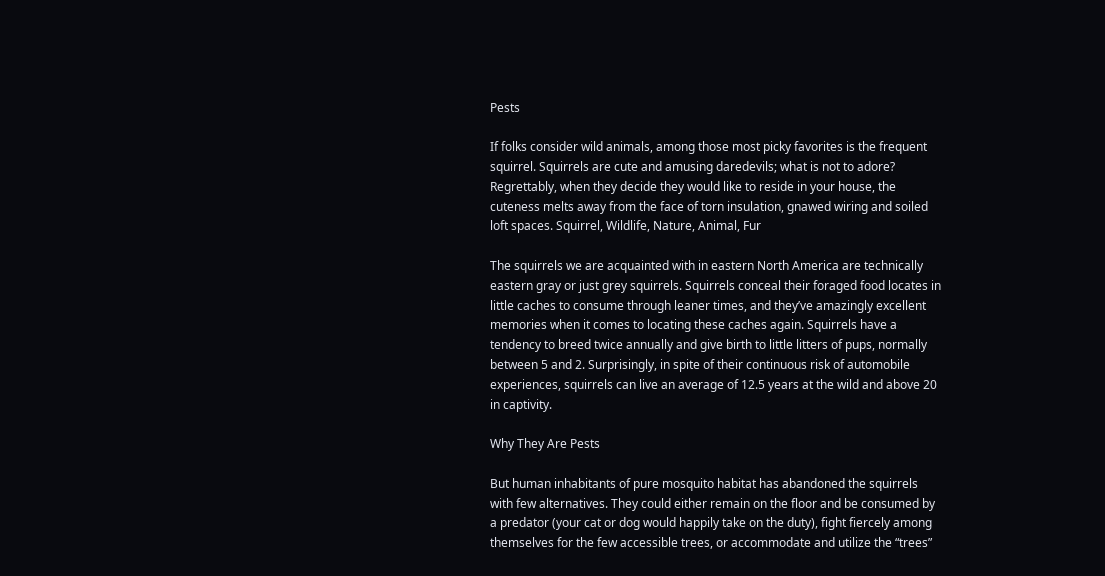Pests

If folks consider wild animals, among those most picky favorites is the frequent squirrel. Squirrels are cute and amusing daredevils; what is not to adore? Regrettably, when they decide they would like to reside in your house, the cuteness melts away from the face of torn insulation, gnawed wiring and soiled loft spaces. Squirrel, Wildlife, Nature, Animal, Fur

The squirrels we are acquainted with in eastern North America are technically eastern gray or just grey squirrels. Squirrels conceal their foraged food locates in little caches to consume through leaner times, and they’ve amazingly excellent memories when it comes to locating these caches again. Squirrels have a tendency to breed twice annually and give birth to little litters of pups, normally between 5 and 2. Surprisingly, in spite of their continuous risk of automobile experiences, squirrels can live an average of 12.5 years at the wild and above 20 in captivity.

Why They Are Pests

But human inhabitants of pure mosquito habitat has abandoned the squirrels with few alternatives. They could either remain on the floor and be consumed by a predator (your cat or dog would happily take on the duty), fight fiercely among themselves for the few accessible trees, or accommodate and utilize the “trees”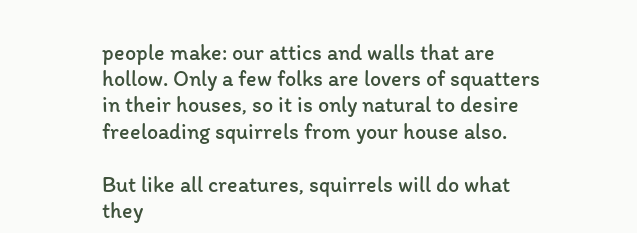people make: our attics and walls that are hollow. Only a few folks are lovers of squatters in their houses, so it is only natural to desire freeloading squirrels from your house also.

But like all creatures, squirrels will do what they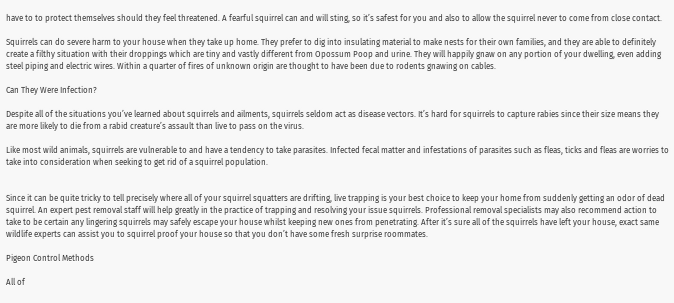have to to protect themselves should they feel threatened. A fearful squirrel can and will sting, so it’s safest for you and also to allow the squirrel never to come from close contact.

Squirrels can do severe harm to your house when they take up home. They prefer to dig into insulating material to make nests for their own families, and they are able to definitely create a filthy situation with their droppings which are tiny and vastly different from Opossum Poop and urine. They will happily gnaw on any portion of your dwelling, even adding steel piping and electric wires. Within a quarter of fires of unknown origin are thought to have been due to rodents gnawing on cables.

Can They Were Infection?

Despite all of the situations you’ve learned about squirrels and ailments, squirrels seldom act as disease vectors. It’s hard for squirrels to capture rabies since their size means they are more likely to die from a rabid creature’s assault than live to pass on the virus.

Like most wild animals, squirrels are vulnerable to and have a tendency to take parasites. Infected fecal matter and infestations of parasites such as fleas, ticks and fleas are worries to take into consideration when seeking to get rid of a squirrel population.


Since it can be quite tricky to tell precisely where all of your squirrel squatters are drifting, live trapping is your best choice to keep your home from suddenly getting an odor of dead squirrel. An expert pest removal staff will help greatly in the practice of trapping and resolving your issue squirrels. Professional removal specialists may also recommend action to take to be certain any lingering squirrels may safely escape your house whilst keeping new ones from penetrating. After it’s sure all of the squirrels have left your house, exact same wildlife experts can assist you to squirrel proof your house so that you don’t have some fresh surprise roommates.

Pigeon Control Methods

All of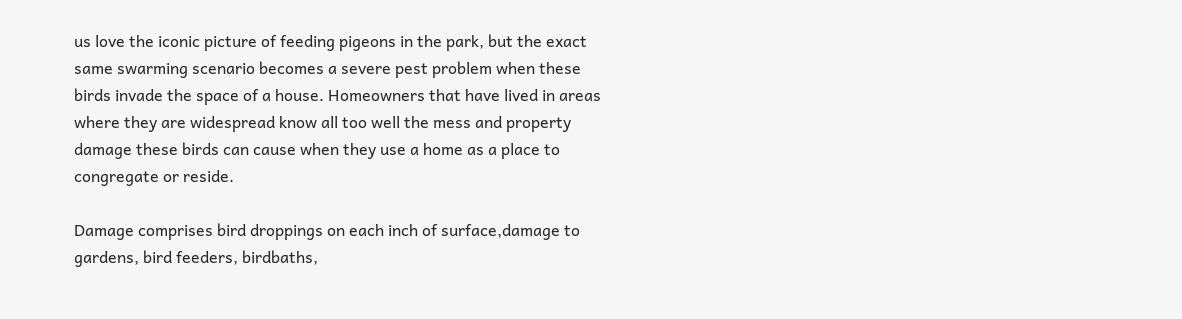us love the iconic picture of feeding pigeons in the park, but the exact same swarming scenario becomes a severe pest problem when these birds invade the space of a house. Homeowners that have lived in areas where they are widespread know all too well the mess and property damage these birds can cause when they use a home as a place to congregate or reside.

Damage comprises bird droppings on each inch of surface,damage to gardens, bird feeders, birdbaths,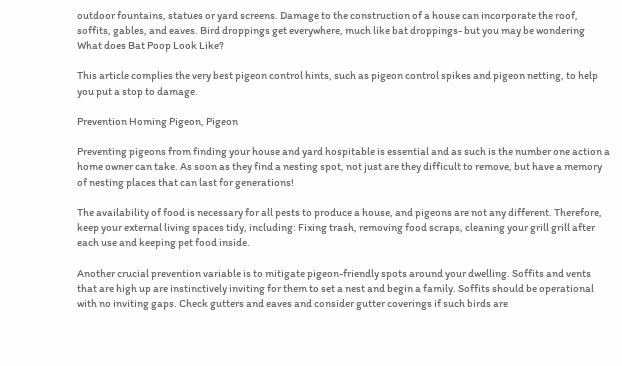outdoor fountains, statues or yard screens. Damage to the construction of a house can incorporate the roof, soffits, gables, and eaves. Bird droppings get everywhere, much like bat droppings- but you may be wondering What does Bat Poop Look Like?

This article complies the very best pigeon control hints, such as pigeon control spikes and pigeon netting, to help you put a stop to damage.

Prevention Homing Pigeon, Pigeon

Preventing pigeons from finding your house and yard hospitable is essential and as such is the number one action a home owner can take. As soon as they find a nesting spot, not just are they difficult to remove, but have a memory of nesting places that can last for generations!

The availability of food is necessary for all pests to produce a house, and pigeons are not any different. Therefore, keep your external living spaces tidy, including: Fixing trash, removing food scraps, cleaning your grill grill after each use and keeping pet food inside.

Another crucial prevention variable is to mitigate pigeon-friendly spots around your dwelling. Soffits and vents that are high up are instinctively inviting for them to set a nest and begin a family. Soffits should be operational with no inviting gaps. Check gutters and eaves and consider gutter coverings if such birds are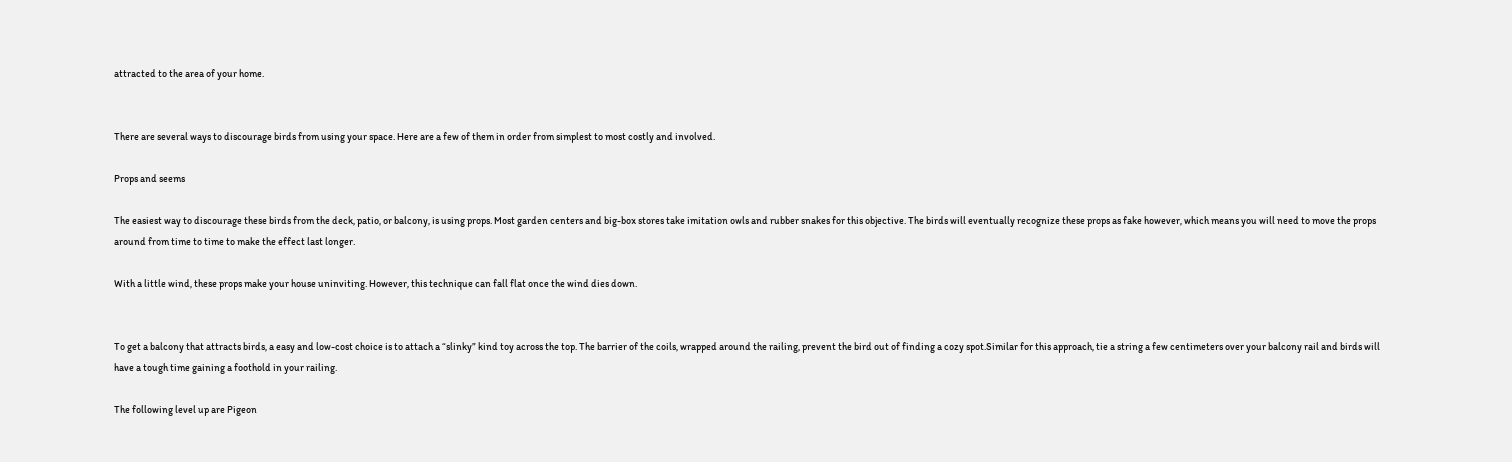attracted to the area of your home.


There are several ways to discourage birds from using your space. Here are a few of them in order from simplest to most costly and involved.

Props and seems

The easiest way to discourage these birds from the deck, patio, or balcony, is using props. Most garden centers and big-box stores take imitation owls and rubber snakes for this objective. The birds will eventually recognize these props as fake however, which means you will need to move the props around from time to time to make the effect last longer.

With a little wind, these props make your house uninviting. However, this technique can fall flat once the wind dies down.


To get a balcony that attracts birds, a easy and low-cost choice is to attach a “slinky” kind toy across the top. The barrier of the coils, wrapped around the railing, prevent the bird out of finding a cozy spot.Similar for this approach, tie a string a few centimeters over your balcony rail and birds will have a tough time gaining a foothold in your railing.

The following level up are Pigeon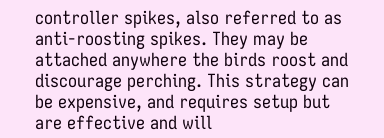controller spikes, also referred to as anti-roosting spikes. They may be attached anywhere the birds roost and discourage perching. This strategy can be expensive, and requires setup but are effective and will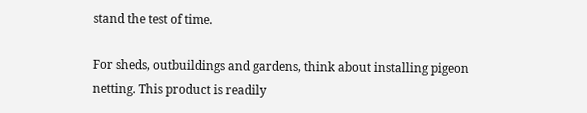stand the test of time.

For sheds, outbuildings and gardens, think about installing pigeon netting. This product is readily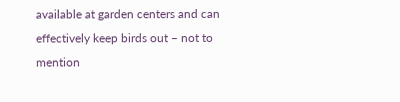available at garden centers and can effectively keep birds out – not to mention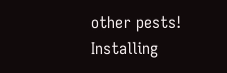other pests! Installing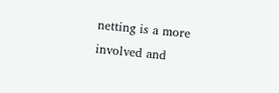netting is a more involved and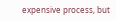expensive process, but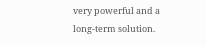very powerful and a long-term solution.